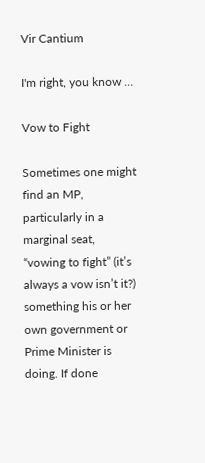Vir Cantium

I'm right, you know …

Vow to Fight

Sometimes one might find an MP, particularly in a marginal seat, “vowing to fight” (it’s always a vow isn’t it?) something his or her own government or Prime Minister is doing. If done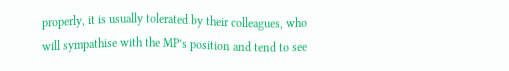properly, it is usually tolerated by their colleagues, who will sympathise with the MP’s position and tend to see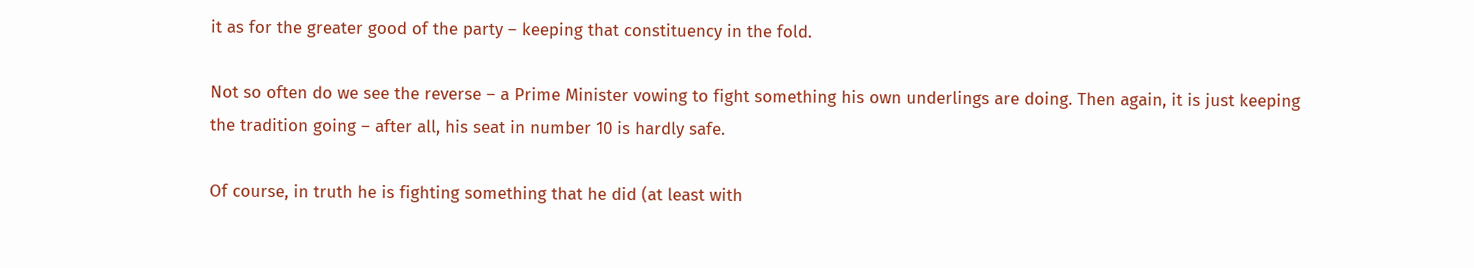it as for the greater good of the party – keeping that constituency in the fold.

Not so often do we see the reverse – a Prime Minister vowing to fight something his own underlings are doing. Then again, it is just keeping the tradition going – after all, his seat in number 10 is hardly safe.

Of course, in truth he is fighting something that he did (at least with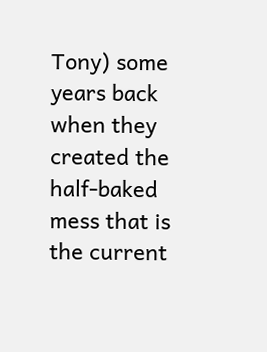Tony) some years back when they created the half-baked mess that is the current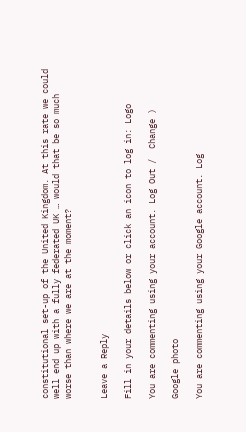constitutional set-up of the United Kingdom. At this rate we could well end up with a fully federated UK … would that be so much worse than where we are at the moment?


Leave a Reply

Fill in your details below or click an icon to log in: Logo

You are commenting using your account. Log Out /  Change )

Google photo

You are commenting using your Google account. Log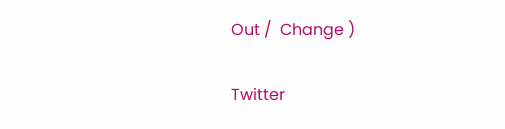Out /  Change )

Twitter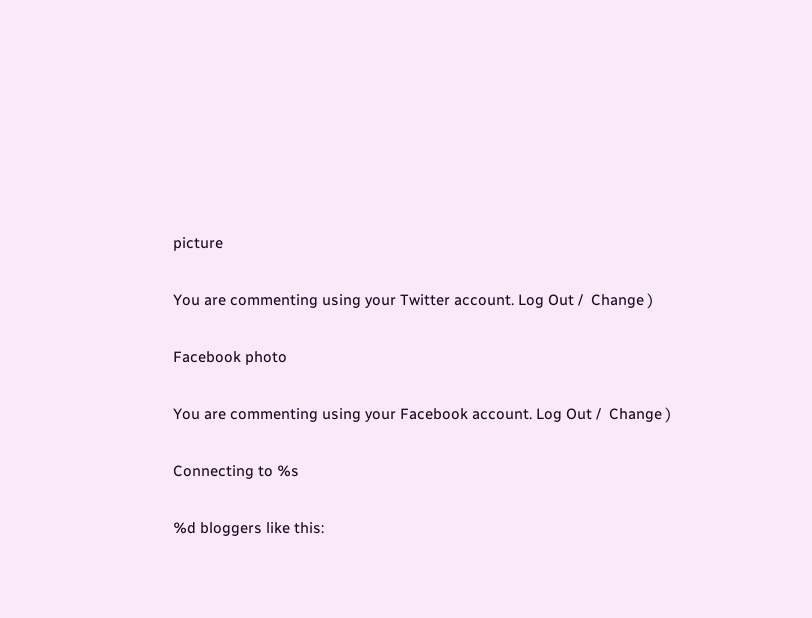picture

You are commenting using your Twitter account. Log Out /  Change )

Facebook photo

You are commenting using your Facebook account. Log Out /  Change )

Connecting to %s

%d bloggers like this: